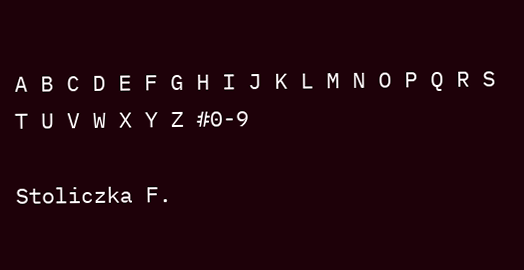A B C D E F G H I J K L M N O P Q R S T U V W X Y Z #0-9

Stoliczka F.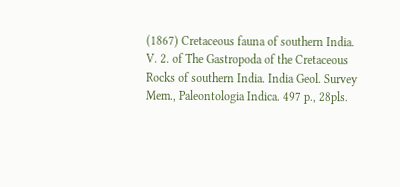(1867) Cretaceous fauna of southern India. V. 2. of The Gastropoda of the Cretaceous Rocks of southern India. India Geol. Survey Mem., Paleontologia Indica. 497 p., 28pls.